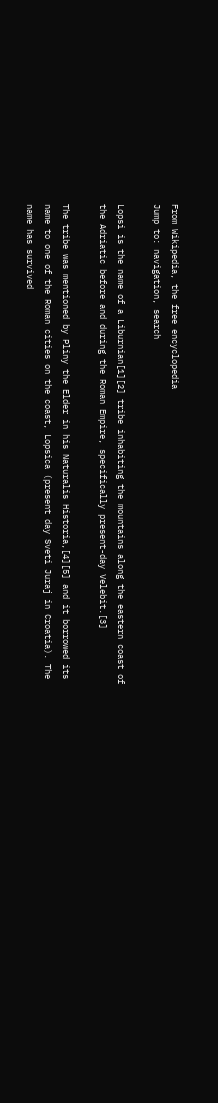From Wikipedia, the free encyclopedia
Jump to: navigation, search

Lopsi is the name of a Liburnian[1][2] tribe inhabiting the mountains along the eastern coast of the Adriatic before and during the Roman Empire, specifically present-day Velebit.[3]

The tribe was mentioned by Pliny the Elder in his Naturalis Historia,[4][5] and it borrowed its name to one of the Roman cities on the coast, Lopsica (present day Sveti Juraj in Croatia). The name has survived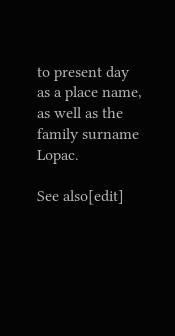to present day as a place name, as well as the family surname Lopac.

See also[edit]